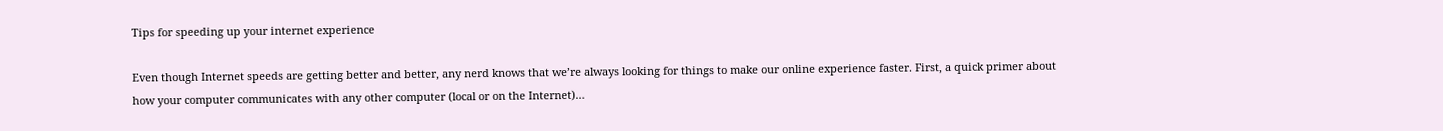Tips for speeding up your internet experience

Even though Internet speeds are getting better and better, any nerd knows that we’re always looking for things to make our online experience faster. First, a quick primer about how your computer communicates with any other computer (local or on the Internet)…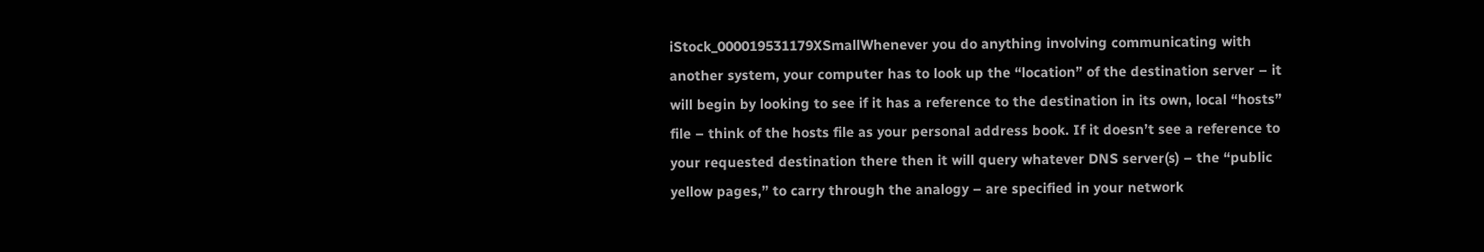iStock_000019531179XSmallWhenever you do anything involving communicating with another system, your computer has to look up the “location” of the destination server – it will begin by looking to see if it has a reference to the destination in its own, local “hosts” file – think of the hosts file as your personal address book. If it doesn’t see a reference to your requested destination there then it will query whatever DNS server(s) – the “public yellow pages,” to carry through the analogy – are specified in your network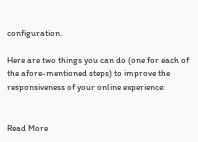configuration.

Here are two things you can do (one for each of the afore-mentioned steps) to improve the responsiveness of your online experience:


Read More